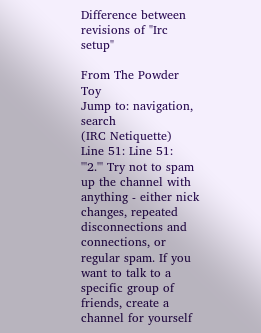Difference between revisions of "Irc setup"

From The Powder Toy
Jump to: navigation, search
(IRC Netiquette)
Line 51: Line 51:
'''2.''' Try not to spam up the channel with anything - either nick changes, repeated disconnections and connections, or regular spam. If you want to talk to a specific group of friends, create a channel for yourself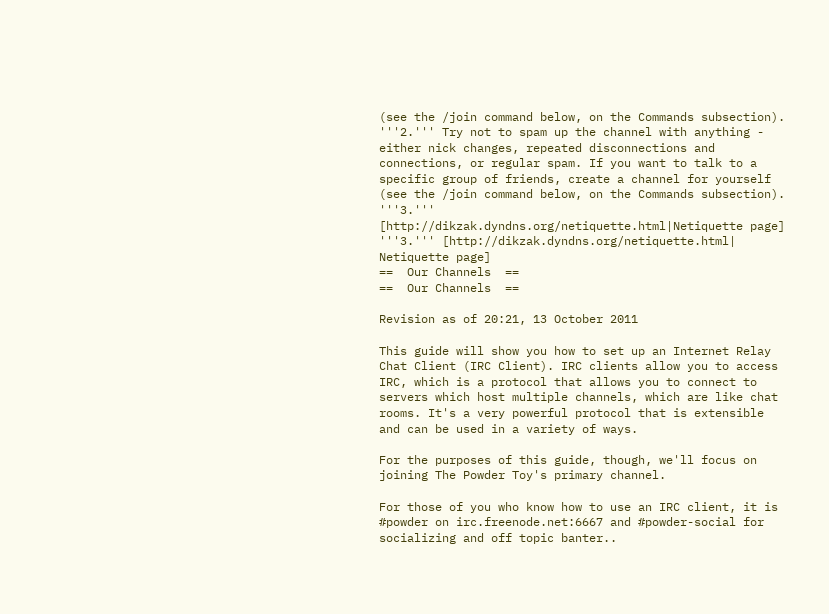(see the /join command below, on the Commands subsection).
'''2.''' Try not to spam up the channel with anything - either nick changes, repeated disconnections and connections, or regular spam. If you want to talk to a specific group of friends, create a channel for yourself (see the /join command below, on the Commands subsection).
'''3.''' [http://dikzak.dyndns.org/netiquette.html|Netiquette page]
'''3.''' [http://dikzak.dyndns.org/netiquette.html| Netiquette page]
==  Our Channels  ==
==  Our Channels  ==

Revision as of 20:21, 13 October 2011

This guide will show you how to set up an Internet Relay Chat Client (IRC Client). IRC clients allow you to access IRC, which is a protocol that allows you to connect to servers which host multiple channels, which are like chat rooms. It's a very powerful protocol that is extensible and can be used in a variety of ways.

For the purposes of this guide, though, we'll focus on joining The Powder Toy's primary channel.

For those of you who know how to use an IRC client, it is #powder on irc.freenode.net:6667 and #powder-social for socializing and off topic banter..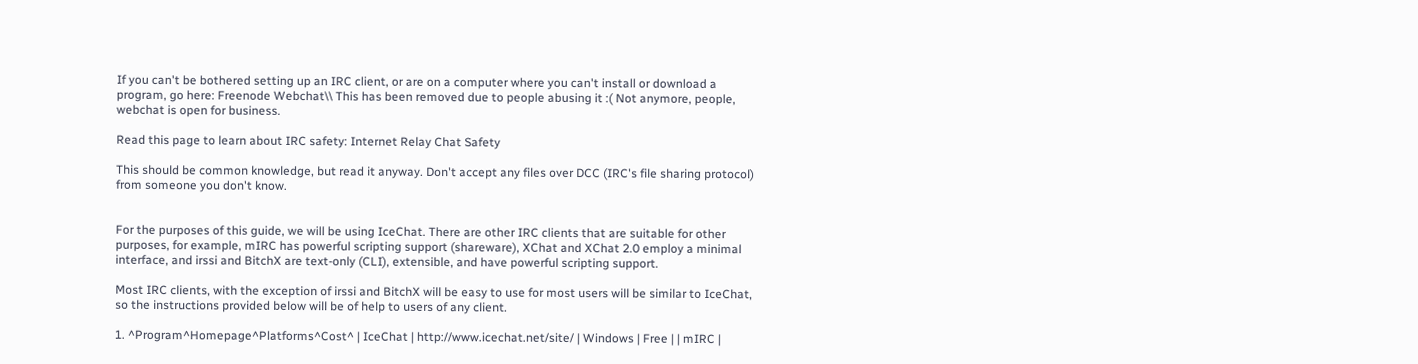If you can't be bothered setting up an IRC client, or are on a computer where you can't install or download a program, go here: Freenode Webchat\\ This has been removed due to people abusing it :( Not anymore, people, webchat is open for business.

Read this page to learn about IRC safety: Internet Relay Chat Safety

This should be common knowledge, but read it anyway. Don't accept any files over DCC (IRC's file sharing protocol) from someone you don't know.


For the purposes of this guide, we will be using IceChat. There are other IRC clients that are suitable for other purposes, for example, mIRC has powerful scripting support (shareware), XChat and XChat 2.0 employ a minimal interface, and irssi and BitchX are text-only (CLI), extensible, and have powerful scripting support.

Most IRC clients, with the exception of irssi and BitchX will be easy to use for most users will be similar to IceChat, so the instructions provided below will be of help to users of any client.

1. ^Program^Homepage^Platforms^Cost^ | IceChat | http://www.icechat.net/site/ | Windows | Free | | mIRC |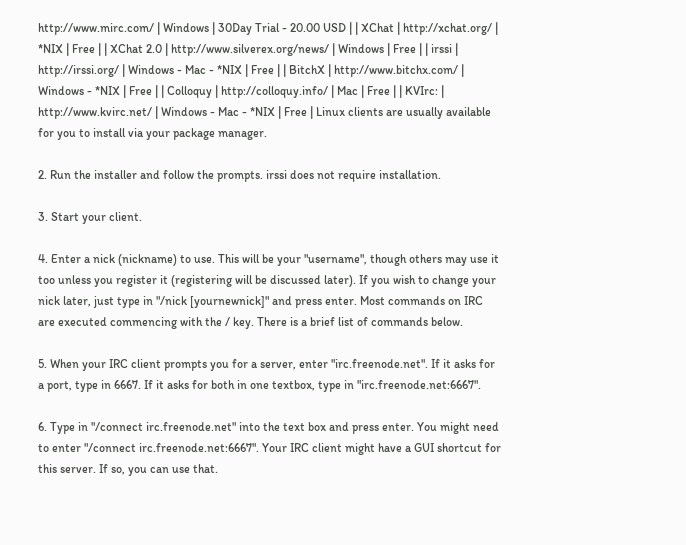http://www.mirc.com/ | Windows | 30Day Trial - 20.00 USD | | XChat | http://xchat.org/ | *NIX | Free | | XChat 2.0 | http://www.silverex.org/news/ | Windows | Free | | irssi | http://irssi.org/ | Windows - Mac - *NIX | Free | | BitchX | http://www.bitchx.com/ | Windows - *NIX | Free | | Colloquy | http://colloquy.info/ | Mac | Free | | KVIrc: | http://www.kvirc.net/ | Windows - Mac - *NIX | Free | Linux clients are usually available for you to install via your package manager.

2. Run the installer and follow the prompts. irssi does not require installation.

3. Start your client.

4. Enter a nick (nickname) to use. This will be your "username", though others may use it too unless you register it (registering will be discussed later). If you wish to change your nick later, just type in "/nick [yournewnick]" and press enter. Most commands on IRC are executed commencing with the / key. There is a brief list of commands below.

5. When your IRC client prompts you for a server, enter "irc.freenode.net". If it asks for a port, type in 6667. If it asks for both in one textbox, type in "irc.freenode.net:6667".

6. Type in "/connect irc.freenode.net" into the text box and press enter. You might need to enter "/connect irc.freenode.net:6667". Your IRC client might have a GUI shortcut for this server. If so, you can use that.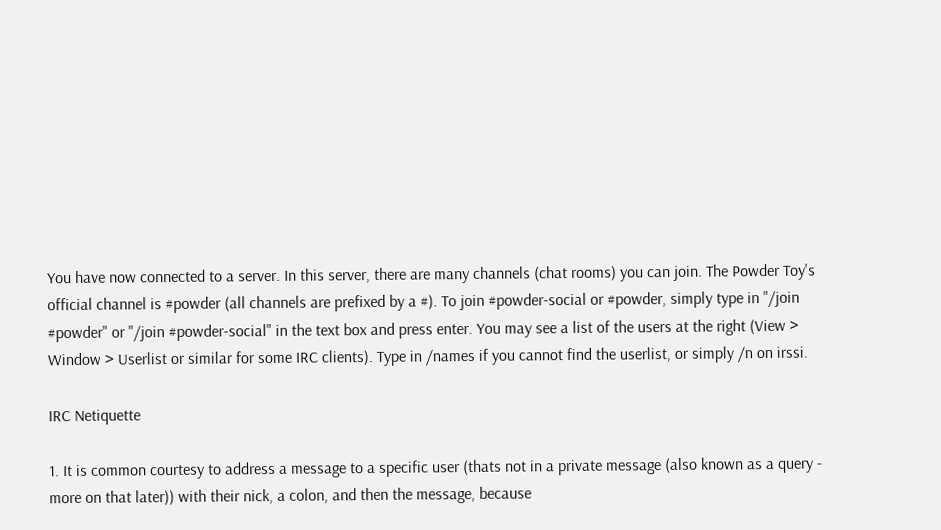You have now connected to a server. In this server, there are many channels (chat rooms) you can join. The Powder Toy's official channel is #powder (all channels are prefixed by a #). To join #powder-social or #powder, simply type in "/join #powder" or "/join #powder-social" in the text box and press enter. You may see a list of the users at the right (View > Window > Userlist or similar for some IRC clients). Type in /names if you cannot find the userlist, or simply /n on irssi.

IRC Netiquette

1. It is common courtesy to address a message to a specific user (thats not in a private message (also known as a query - more on that later)) with their nick, a colon, and then the message, because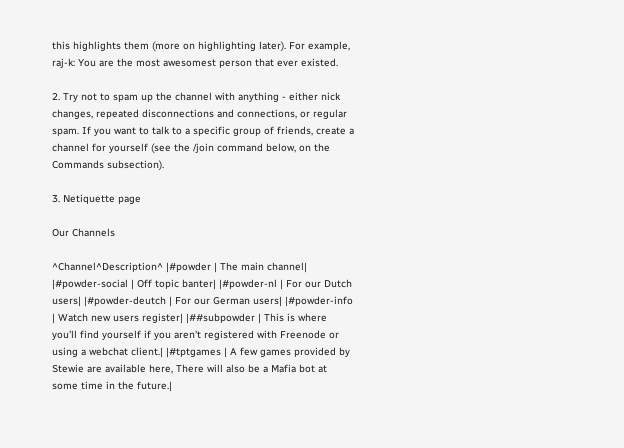this highlights them (more on highlighting later). For example, raj-k: You are the most awesomest person that ever existed.

2. Try not to spam up the channel with anything - either nick changes, repeated disconnections and connections, or regular spam. If you want to talk to a specific group of friends, create a channel for yourself (see the /join command below, on the Commands subsection).

3. Netiquette page

Our Channels

^Channel^Description^ |#powder | The main channel| |#powder-social | Off topic banter| |#powder-nl | For our Dutch users| |#powder-deutch | For our German users| |#powder-info | Watch new users register| |##subpowder | This is where you'll find yourself if you aren't registered with Freenode or using a webchat client.| |#tptgames | A few games provided by Stewie are available here, There will also be a Mafia bot at some time in the future.|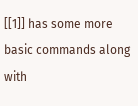[[1]] has some more basic commands along with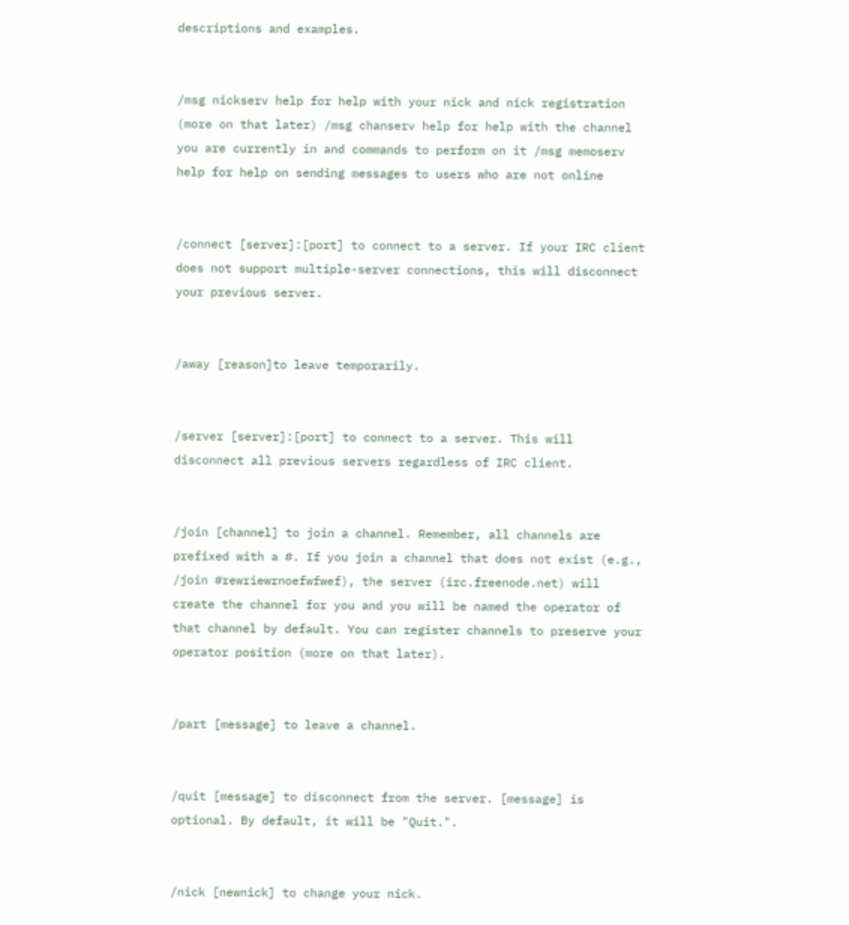descriptions and examples.


/msg nickserv help for help with your nick and nick registration (more on that later) /msg chanserv help for help with the channel you are currently in and commands to perform on it /msg memoserv help for help on sending messages to users who are not online


/connect [server]:[port] to connect to a server. If your IRC client does not support multiple-server connections, this will disconnect your previous server.


/away [reason]to leave temporarily.


/server [server]:[port] to connect to a server. This will disconnect all previous servers regardless of IRC client.


/join [channel] to join a channel. Remember, all channels are prefixed with a #. If you join a channel that does not exist (e.g., /join #rewriewrnoefwfwef), the server (irc.freenode.net) will create the channel for you and you will be named the operator of that channel by default. You can register channels to preserve your operator position (more on that later).


/part [message] to leave a channel.


/quit [message] to disconnect from the server. [message] is optional. By default, it will be "Quit.".


/nick [newnick] to change your nick.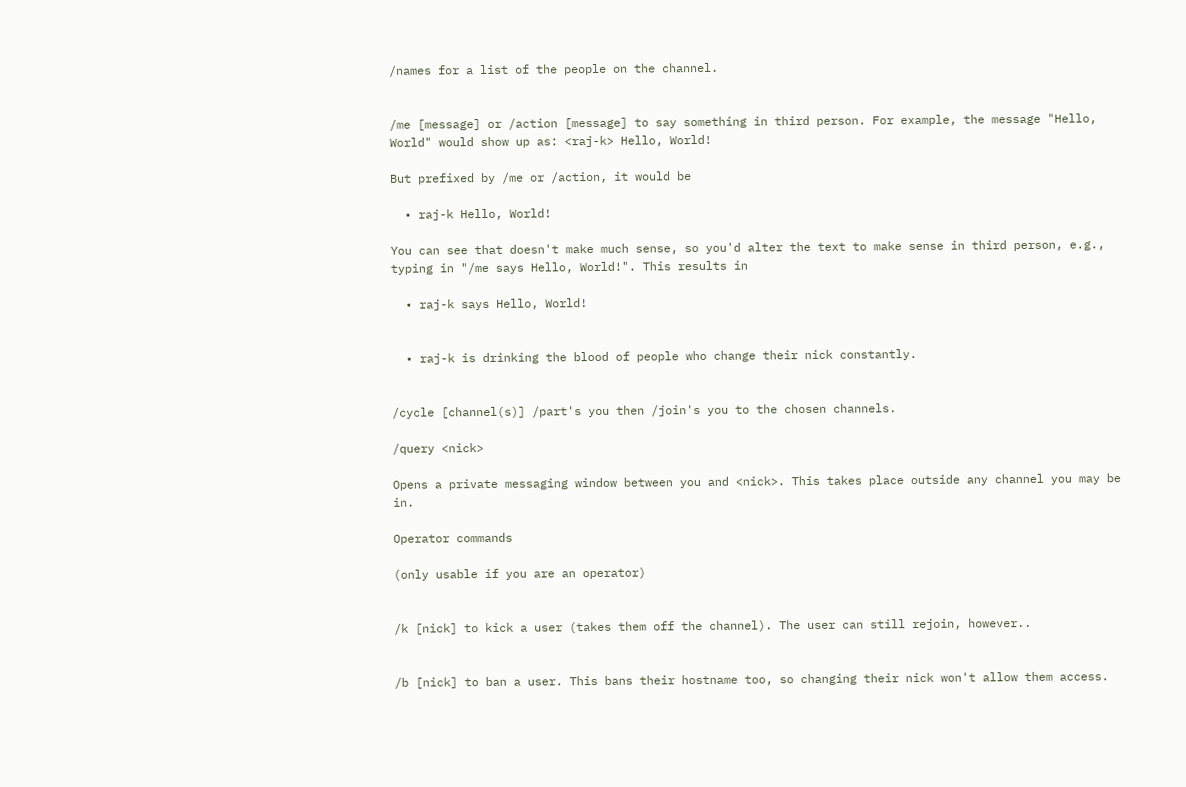/names for a list of the people on the channel.


/me [message] or /action [message] to say something in third person. For example, the message "Hello, World" would show up as: <raj-k> Hello, World!

But prefixed by /me or /action, it would be

  • raj-k Hello, World!

You can see that doesn't make much sense, so you'd alter the text to make sense in third person, e.g., typing in "/me says Hello, World!". This results in

  • raj-k says Hello, World!


  • raj-k is drinking the blood of people who change their nick constantly.


/cycle [channel(s)] /part's you then /join's you to the chosen channels.

/query <nick>

Opens a private messaging window between you and <nick>. This takes place outside any channel you may be in.

Operator commands

(only usable if you are an operator)


/k [nick] to kick a user (takes them off the channel). The user can still rejoin, however..


/b [nick] to ban a user. This bans their hostname too, so changing their nick won't allow them access.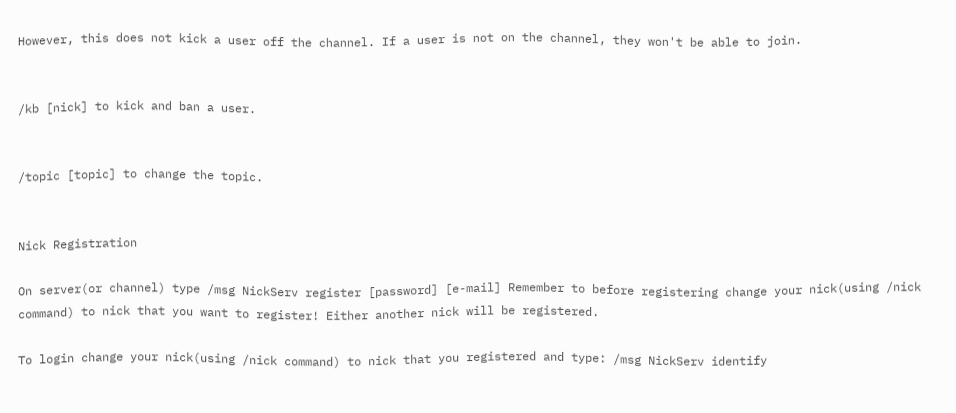However, this does not kick a user off the channel. If a user is not on the channel, they won't be able to join.


/kb [nick] to kick and ban a user.


/topic [topic] to change the topic.


Nick Registration

On server(or channel) type /msg NickServ register [password] [e-mail] Remember to before registering change your nick(using /nick command) to nick that you want to register! Either another nick will be registered.

To login change your nick(using /nick command) to nick that you registered and type: /msg NickServ identify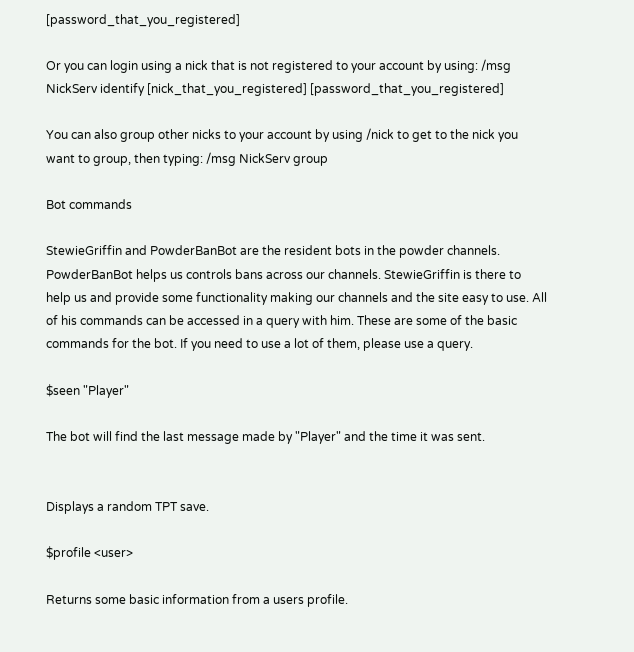[password_that_you_registered]

Or you can login using a nick that is not registered to your account by using: /msg NickServ identify [nick_that_you_registered] [password_that_you_registered]

You can also group other nicks to your account by using /nick to get to the nick you want to group, then typing: /msg NickServ group

Bot commands

StewieGriffin and PowderBanBot are the resident bots in the powder channels. PowderBanBot helps us controls bans across our channels. StewieGriffin is there to help us and provide some functionality making our channels and the site easy to use. All of his commands can be accessed in a query with him. These are some of the basic commands for the bot. If you need to use a lot of them, please use a query.

$seen "Player"

The bot will find the last message made by "Player" and the time it was sent.


Displays a random TPT save.

$profile <user>

Returns some basic information from a users profile.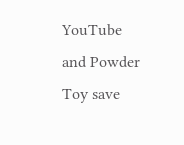YouTube and Powder Toy save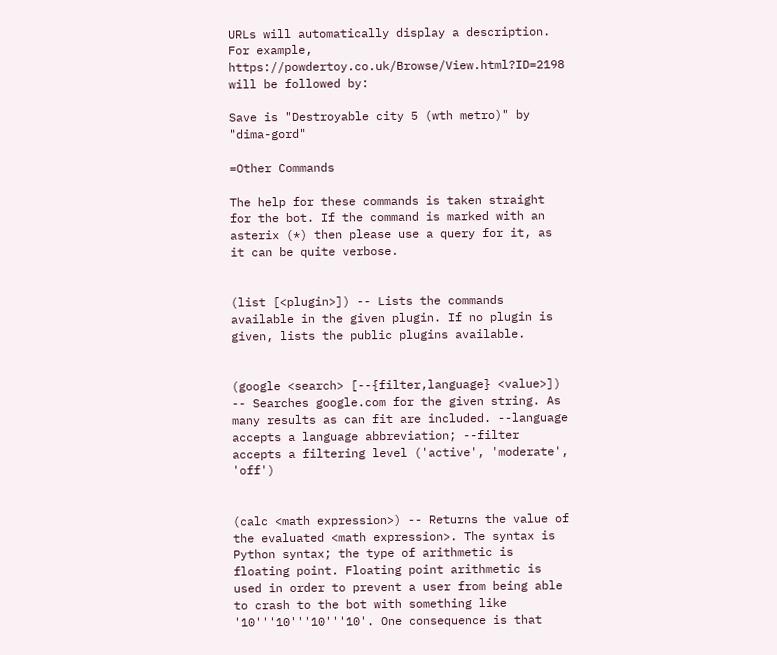URLs will automatically display a description. For example, https://powdertoy.co.uk/Browse/View.html?ID=2198 will be followed by:

Save is "Destroyable city 5 (wth metro)" by "dima-gord"

=Other Commands

The help for these commands is taken straight for the bot. If the command is marked with an asterix (*) then please use a query for it, as it can be quite verbose.


(list [<plugin>]) -- Lists the commands available in the given plugin. If no plugin is given, lists the public plugins available.


(google <search> [--{filter,language} <value>]) -- Searches google.com for the given string. As many results as can fit are included. --language accepts a language abbreviation; --filter accepts a filtering level ('active', 'moderate', 'off')


(calc <math expression>) -- Returns the value of the evaluated <math expression>. The syntax is Python syntax; the type of arithmetic is floating point. Floating point arithmetic is used in order to prevent a user from being able to crash to the bot with something like '10'''10'''10'''10'. One consequence is that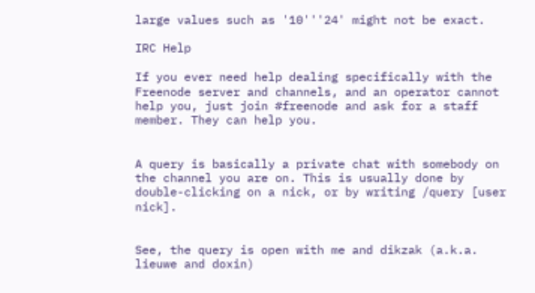large values such as '10'''24' might not be exact.

IRC Help

If you ever need help dealing specifically with the Freenode server and channels, and an operator cannot help you, just join #freenode and ask for a staff member. They can help you.


A query is basically a private chat with somebody on the channel you are on. This is usually done by double-clicking on a nick, or by writing /query [user nick].


See, the query is open with me and dikzak (a.k.a. lieuwe and doxin)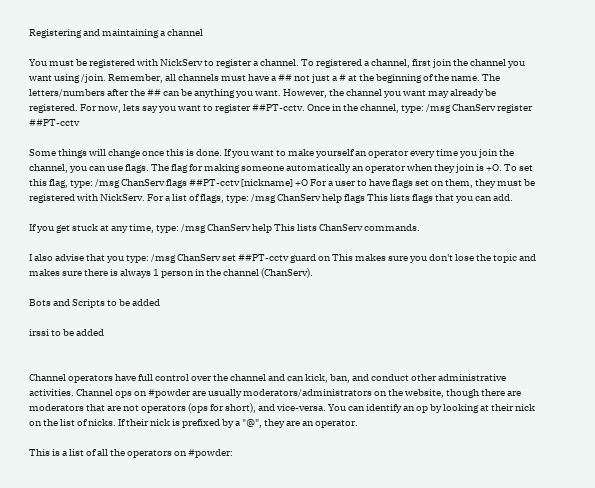Registering and maintaining a channel

You must be registered with NickServ to register a channel. To registered a channel, first join the channel you want using /join. Remember, all channels must have a ## not just a # at the beginning of the name. The letters/numbers after the ## can be anything you want. However, the channel you want may already be registered. For now, lets say you want to register ##PT-cctv. Once in the channel, type: /msg ChanServ register ##PT-cctv

Some things will change once this is done. If you want to make yourself an operator every time you join the channel, you can use flags. The flag for making someone automatically an operator when they join is +O. To set this flag, type: /msg ChanServ flags ##PT-cctv [nickname] +O For a user to have flags set on them, they must be registered with NickServ. For a list of flags, type: /msg ChanServ help flags This lists flags that you can add.

If you get stuck at any time, type: /msg ChanServ help This lists ChanServ commands.

I also advise that you type: /msg ChanServ set ##PT-cctv guard on This makes sure you don't lose the topic and makes sure there is always 1 person in the channel (ChanServ).

Bots and Scripts to be added

irssi to be added


Channel operators have full control over the channel and can kick, ban, and conduct other administrative activities. Channel ops on #powder are usually moderators/administrators on the website, though there are moderators that are not operators (ops for short), and vice-versa. You can identify an op by looking at their nick on the list of nicks. If their nick is prefixed by a "@", they are an operator.

This is a list of all the operators on #powder: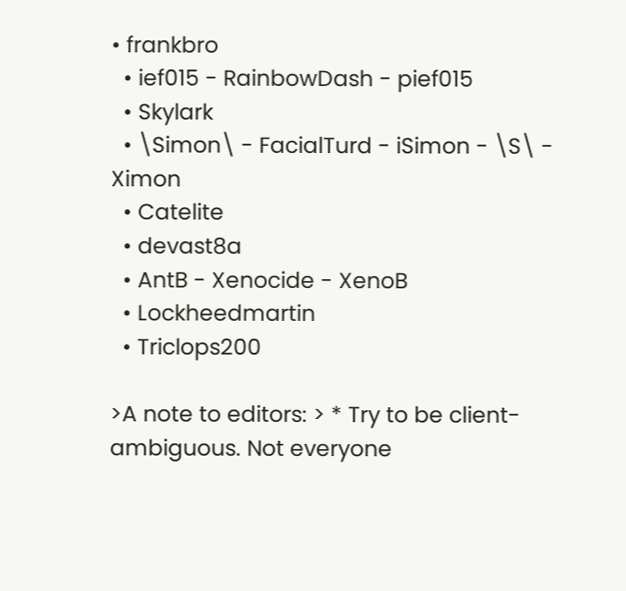• frankbro
  • ief015 - RainbowDash - pief015
  • Skylark
  • \Simon\ - FacialTurd - iSimon - \S\ - Ximon
  • Catelite
  • devast8a
  • AntB - Xenocide - XenoB
  • Lockheedmartin
  • Triclops200

>A note to editors: > * Try to be client-ambiguous. Not everyone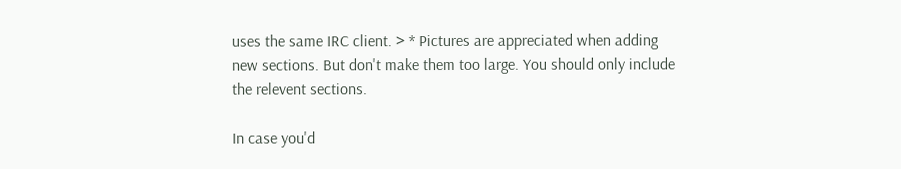uses the same IRC client. > * Pictures are appreciated when adding new sections. But don't make them too large. You should only include the relevent sections.

In case you'd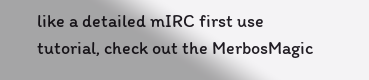like a detailed mIRC first use tutorial, check out the MerbosMagic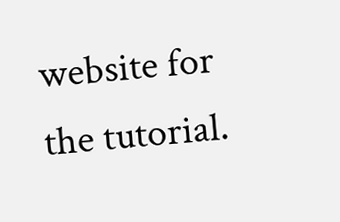website for the tutorial.